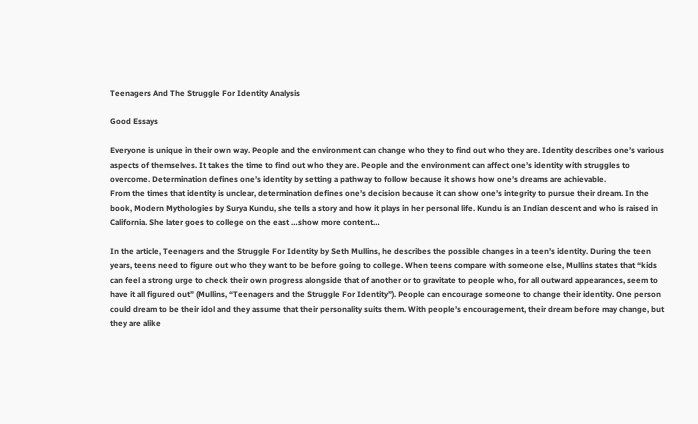Teenagers And The Struggle For Identity Analysis

Good Essays

Everyone is unique in their own way. People and the environment can change who they to find out who they are. Identity describes one’s various aspects of themselves. It takes the time to find out who they are. People and the environment can affect one’s identity with struggles to overcome. Determination defines one’s identity by setting a pathway to follow because it shows how one’s dreams are achievable.
From the times that identity is unclear, determination defines one’s decision because it can show one’s integrity to pursue their dream. In the book, Modern Mythologies by Surya Kundu, she tells a story and how it plays in her personal life. Kundu is an Indian descent and who is raised in California. She later goes to college on the east …show more content…

In the article, Teenagers and the Struggle For Identity by Seth Mullins, he describes the possible changes in a teen’s identity. During the teen years, teens need to figure out who they want to be before going to college. When teens compare with someone else, Mullins states that “kids can feel a strong urge to check their own progress alongside that of another or to gravitate to people who, for all outward appearances, seem to have it all figured out” (Mullins, “Teenagers and the Struggle For Identity”). People can encourage someone to change their identity. One person could dream to be their idol and they assume that their personality suits them. With people’s encouragement, their dream before may change, but they are alike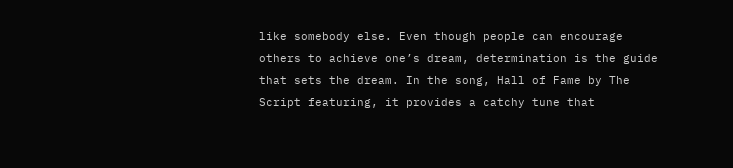like somebody else. Even though people can encourage others to achieve one’s dream, determination is the guide that sets the dream. In the song, Hall of Fame by The Script featuring, it provides a catchy tune that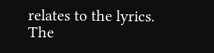relates to the lyrics. The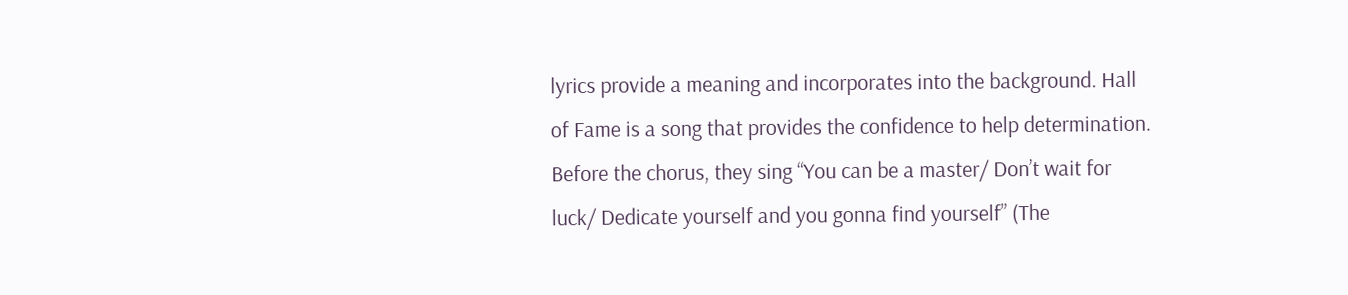lyrics provide a meaning and incorporates into the background. Hall of Fame is a song that provides the confidence to help determination. Before the chorus, they sing “You can be a master/ Don’t wait for luck/ Dedicate yourself and you gonna find yourself” (The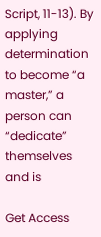Script, 11-13). By applying determination to become “a master,” a person can “dedicate” themselves and is

Get Access